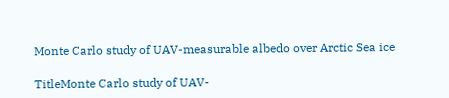Monte Carlo study of UAV-measurable albedo over Arctic Sea ice

TitleMonte Carlo study of UAV-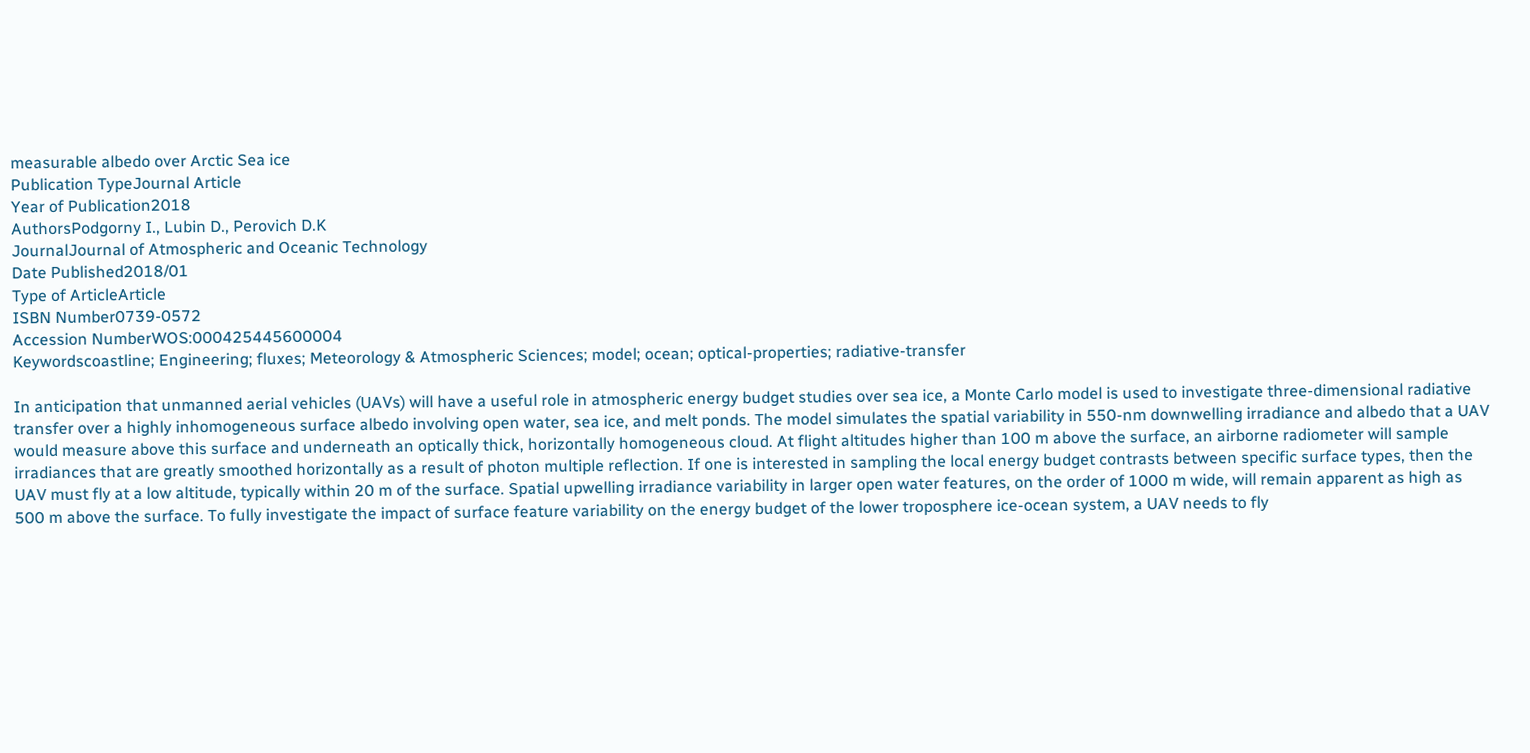measurable albedo over Arctic Sea ice
Publication TypeJournal Article
Year of Publication2018
AuthorsPodgorny I., Lubin D., Perovich D.K
JournalJournal of Atmospheric and Oceanic Technology
Date Published2018/01
Type of ArticleArticle
ISBN Number0739-0572
Accession NumberWOS:000425445600004
Keywordscoastline; Engineering; fluxes; Meteorology & Atmospheric Sciences; model; ocean; optical-properties; radiative-transfer

In anticipation that unmanned aerial vehicles (UAVs) will have a useful role in atmospheric energy budget studies over sea ice, a Monte Carlo model is used to investigate three-dimensional radiative transfer over a highly inhomogeneous surface albedo involving open water, sea ice, and melt ponds. The model simulates the spatial variability in 550-nm downwelling irradiance and albedo that a UAV would measure above this surface and underneath an optically thick, horizontally homogeneous cloud. At flight altitudes higher than 100 m above the surface, an airborne radiometer will sample irradiances that are greatly smoothed horizontally as a result of photon multiple reflection. If one is interested in sampling the local energy budget contrasts between specific surface types, then the UAV must fly at a low altitude, typically within 20 m of the surface. Spatial upwelling irradiance variability in larger open water features, on the order of 1000 m wide, will remain apparent as high as 500 m above the surface. To fully investigate the impact of surface feature variability on the energy budget of the lower troposphere ice-ocean system, a UAV needs to fly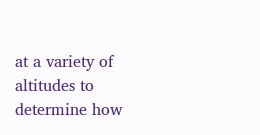at a variety of altitudes to determine how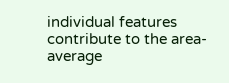individual features contribute to the area-average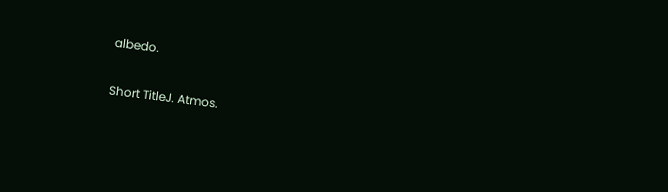albedo.

Short TitleJ. Atmos.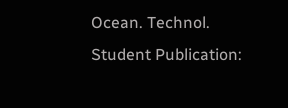Ocean. Technol.
Student Publication: